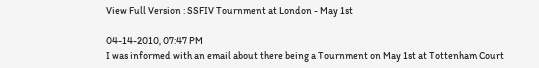View Full Version : SSFIV Tournment at London - May 1st

04-14-2010, 07:47 PM
I was informed with an email about there being a Tournment on May 1st at Tottenham Court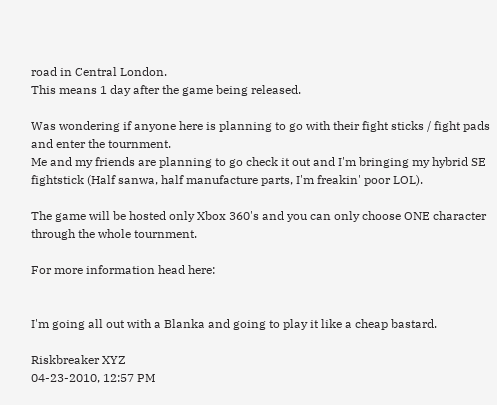road in Central London.
This means 1 day after the game being released.

Was wondering if anyone here is planning to go with their fight sticks / fight pads and enter the tournment.
Me and my friends are planning to go check it out and I'm bringing my hybrid SE fightstick (Half sanwa, half manufacture parts, I'm freakin' poor LOL).

The game will be hosted only Xbox 360's and you can only choose ONE character through the whole tournment.

For more information head here:


I'm going all out with a Blanka and going to play it like a cheap bastard.

Riskbreaker XYZ
04-23-2010, 12:57 PM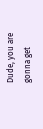Dude, you are gonna get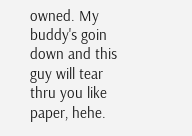owned. My buddy's goin down and this guy will tear thru you like paper, hehe.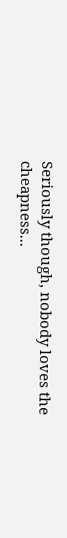Seriously though, nobody loves the cheapness...